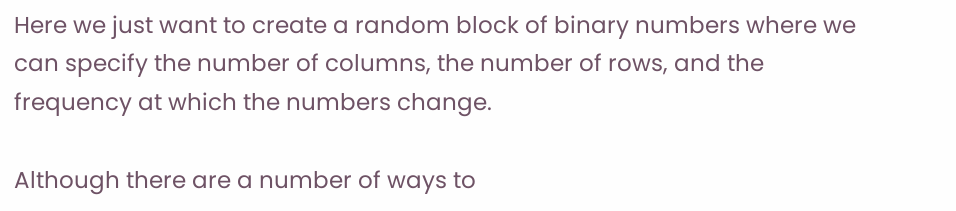Here we just want to create a random block of binary numbers where we can specify the number of columns, the number of rows, and the frequency at which the numbers change.

Although there are a number of ways to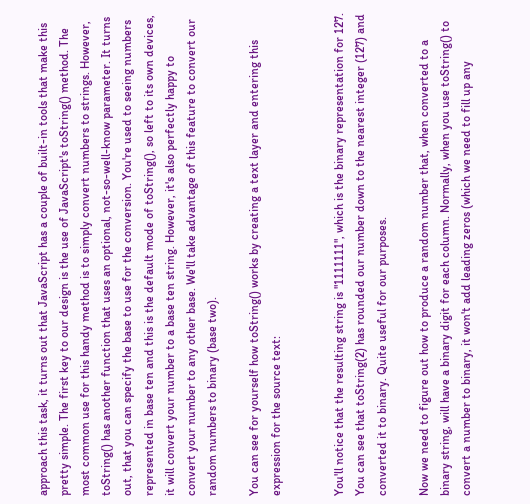approach this task, it turns out that JavaScript has a couple of built-in tools that make this pretty simple. The first key to our design is the use of JavaScript's toString() method. The most common use for this handy method is to simply convert numbers to strings. However, toString() has another function that uses an optional, not-so-well-know parameter. It turns out, that you can specify the base to use for the conversion. You're used to seeing numbers represented in base ten and this is the default mode of toString(), so left to its own devices, it will convert your number to a base ten string. However, it's also perfectly happy to convert your number to any other base. We'll take advantage of this feature to convert our random numbers to binary (base two).

You can see for yourself how toString() works by creating a text layer and entering this expression for the source text:


You'll notice that the resulting string is "1111111", which is the binary representation for 127. You can see that toString(2) has rounded our number down to the nearest integer (127) and converted it to binary. Quite useful for our purposes.

Now we need to figure out how to produce a random number that, when converted to a binary string, will have a binary digit for each column. Normally, when you use toString() to convert a number to binary, it won't add leading zeros (which we need to fill up any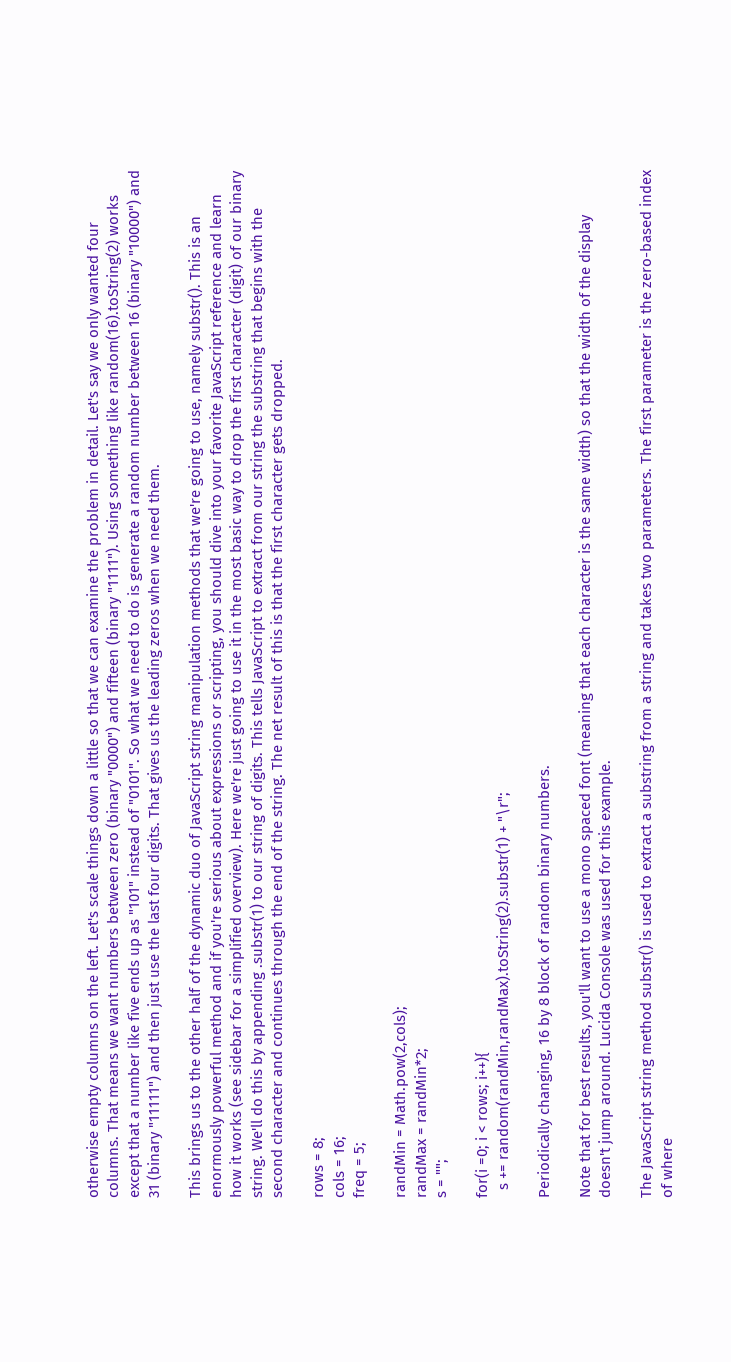otherwise empty columns on the left. Let's scale things down a little so that we can examine the problem in detail. Let's say we only wanted four columns. That means we want numbers between zero (binary "0000") and fifteen (binary "1111"). Using something like random(16).toString(2) works except that a number like five ends up as "101" instead of "0101". So what we need to do is generate a random number between 16 (binary "10000") and 31 (binary "11111") and then just use the last four digits. That gives us the leading zeros when we need them.

This brings us to the other half of the dynamic duo of JavaScript string manipulation methods that we're going to use, namely substr(). This is an enormously powerful method and if you're serious about expressions or scripting, you should dive into your favorite JavaScript reference and learn how it works (see sidebar for a simplified overview). Here we're just going to use it in the most basic way to drop the first character (digit) of our binary string. We'll do this by appending .substr(1) to our string of digits. This tells JavaScript to extract from our string the substring that begins with the second character and continues through the end of the string. The net result of this is that the first character gets dropped.

rows = 8;
cols = 16;
freq = 5;

randMin = Math.pow(2,cols);
randMax = randMin*2;
s = "";

for(i =0; i < rows; i++){
  s += random(randMin,randMax).toString(2).substr(1) + "\r";

Periodically changing, 16 by 8 block of random binary numbers.

Note that for best results, you'll want to use a mono spaced font (meaning that each character is the same width) so that the width of the display doesn't jump around. Lucida Console was used for this example.

The JavaScript string method substr() is used to extract a substring from a string and takes two parameters. The first parameter is the zero-based index of where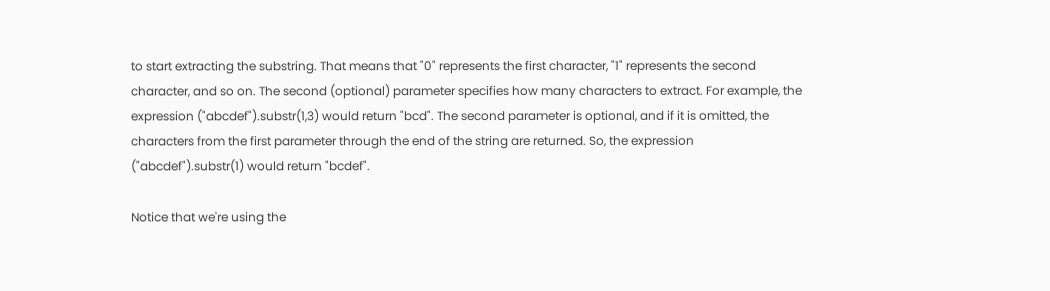to start extracting the substring. That means that "0" represents the first character, "1" represents the second character, and so on. The second (optional) parameter specifies how many characters to extract. For example, the expression ("abcdef").substr(1,3) would return "bcd". The second parameter is optional, and if it is omitted, the characters from the first parameter through the end of the string are returned. So, the expression ("abcdef").substr(1) would return "bcdef".

Notice that we're using the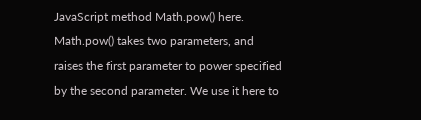JavaScript method Math.pow() here. Math.pow() takes two parameters, and raises the first parameter to power specified by the second parameter. We use it here to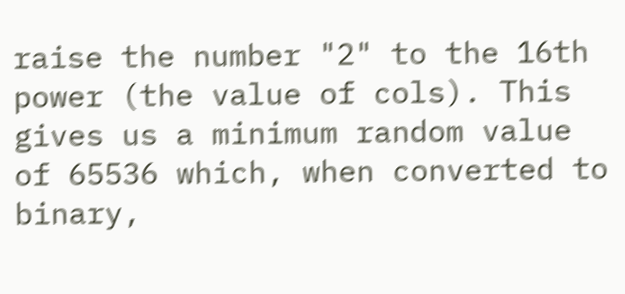raise the number "2" to the 16th power (the value of cols). This gives us a minimum random value of 65536 which, when converted to binary,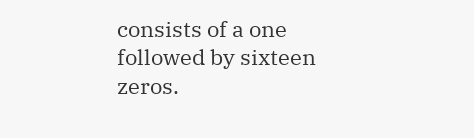consists of a one followed by sixteen zeros.